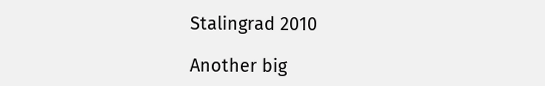Stalingrad 2010

Another big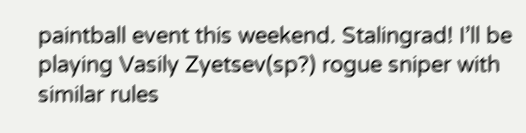paintball event this weekend. Stalingrad! I’ll be playing Vasily Zyetsev(sp?) rogue sniper with similar rules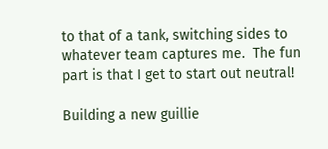to that of a tank, switching sides to whatever team captures me.  The fun part is that I get to start out neutral!

Building a new guillie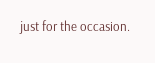just for the occasion.